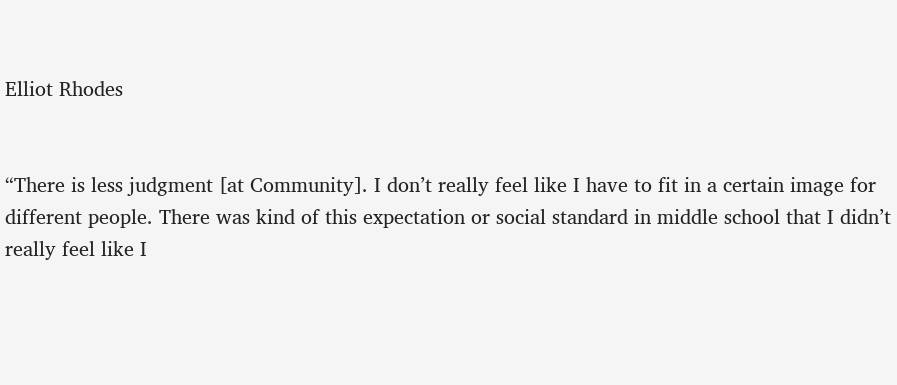Elliot Rhodes


“There is less judgment [at Community]. I don’t really feel like I have to fit in a certain image for different people. There was kind of this expectation or social standard in middle school that I didn’t really feel like I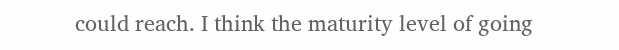could reach. I think the maturity level of going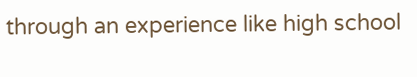through an experience like high school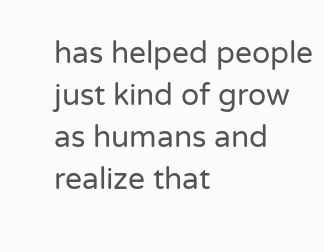has helped people just kind of grow as humans and realize that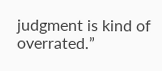judgment is kind of overrated.”